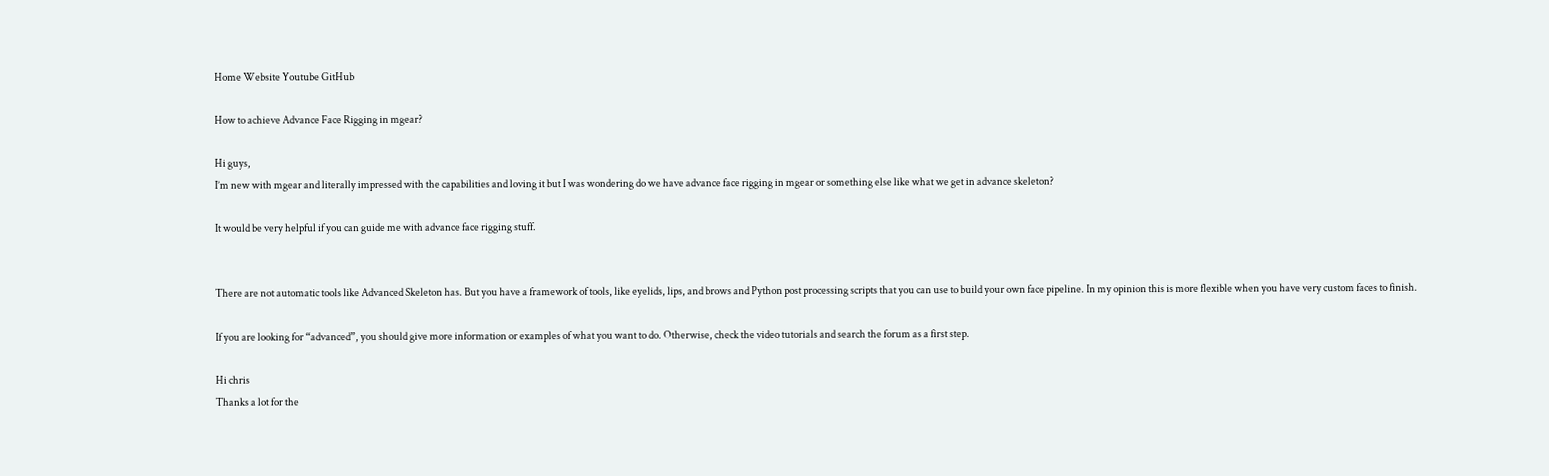Home Website Youtube GitHub

How to achieve Advance Face Rigging in mgear?

Hi guys,
I’m new with mgear and literally impressed with the capabilities and loving it but I was wondering do we have advance face rigging in mgear or something else like what we get in advance skeleton?

It would be very helpful if you can guide me with advance face rigging stuff.


There are not automatic tools like Advanced Skeleton has. But you have a framework of tools, like eyelids, lips, and brows and Python post processing scripts that you can use to build your own face pipeline. In my opinion this is more flexible when you have very custom faces to finish.

If you are looking for “advanced”, you should give more information or examples of what you want to do. Otherwise, check the video tutorials and search the forum as a first step.

Hi chris
Thanks a lot for the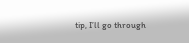tip, I’ll go through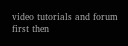video tutorials and forum first then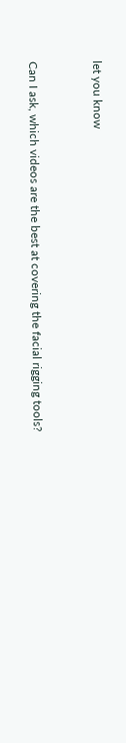let you know


Can I ask, which videos are the best at covering the facial rigging tools?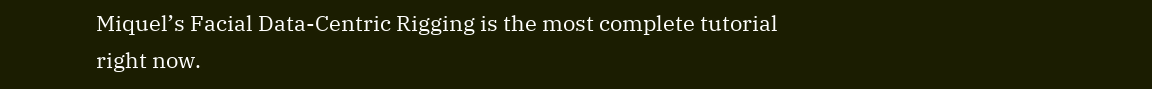Miquel’s Facial Data-Centric Rigging is the most complete tutorial right now.